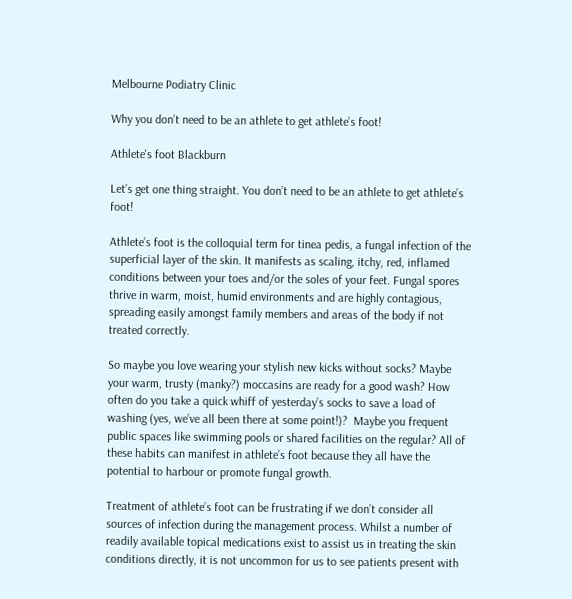Melbourne Podiatry Clinic

Why you don’t need to be an athlete to get athlete’s foot!

Athlete's foot Blackburn

Let’s get one thing straight. You don’t need to be an athlete to get athlete’s foot!

Athlete’s foot is the colloquial term for tinea pedis, a fungal infection of the superficial layer of the skin. It manifests as scaling, itchy, red, inflamed conditions between your toes and/or the soles of your feet. Fungal spores thrive in warm, moist, humid environments and are highly contagious, spreading easily amongst family members and areas of the body if not treated correctly.

So maybe you love wearing your stylish new kicks without socks? Maybe your warm, trusty (manky?) moccasins are ready for a good wash? How often do you take a quick whiff of yesterday’s socks to save a load of washing (yes, we’ve all been there at some point!)?  Maybe you frequent public spaces like swimming pools or shared facilities on the regular? All of these habits can manifest in athlete’s foot because they all have the potential to harbour or promote fungal growth.

Treatment of athlete’s foot can be frustrating if we don’t consider all sources of infection during the management process. Whilst a number of readily available topical medications exist to assist us in treating the skin conditions directly, it is not uncommon for us to see patients present with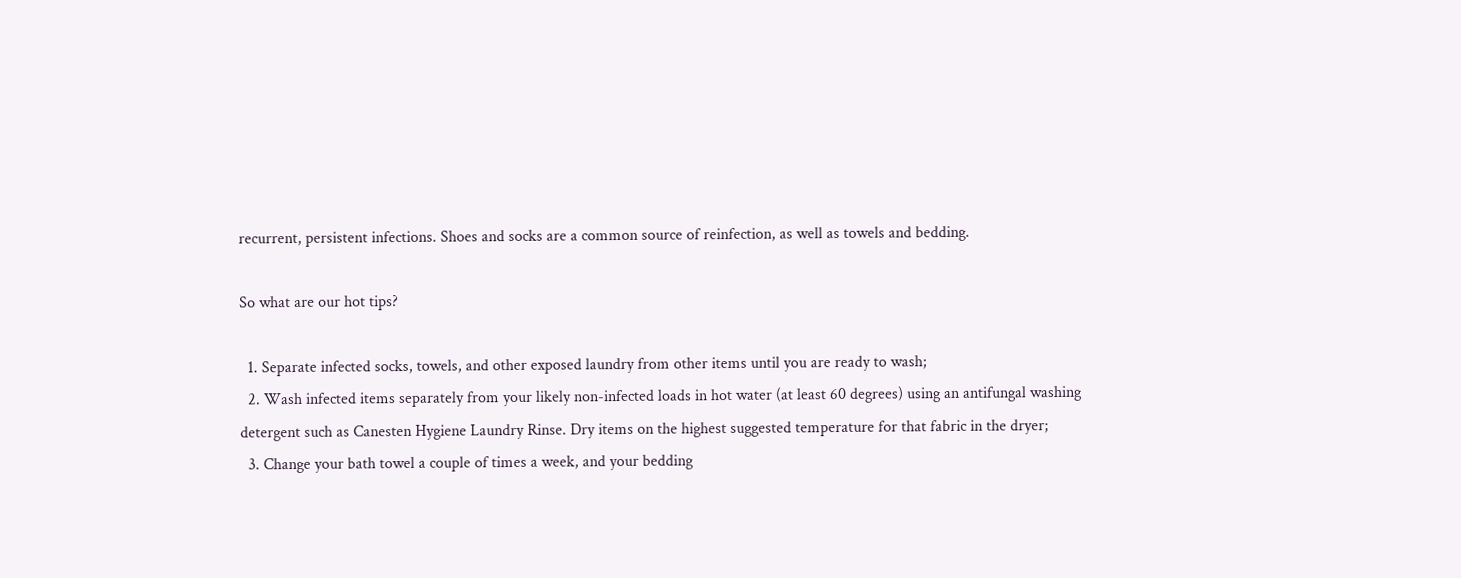recurrent, persistent infections. Shoes and socks are a common source of reinfection, as well as towels and bedding.

So what are our hot tips?

  1. Separate infected socks, towels, and other exposed laundry from other items until you are ready to wash;
  2. Wash infected items separately from your likely non-infected loads in hot water (at least 60 degrees) using an antifungal washing detergent such as Canesten Hygiene Laundry Rinse. Dry items on the highest suggested temperature for that fabric in the dryer;
  3. Change your bath towel a couple of times a week, and your bedding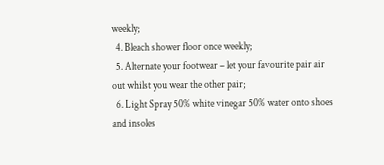weekly;
  4. Bleach shower floor once weekly;
  5. Alternate your footwear – let your favourite pair air out whilst you wear the other pair;
  6. Light Spray 50% white vinegar 50% water onto shoes and insoles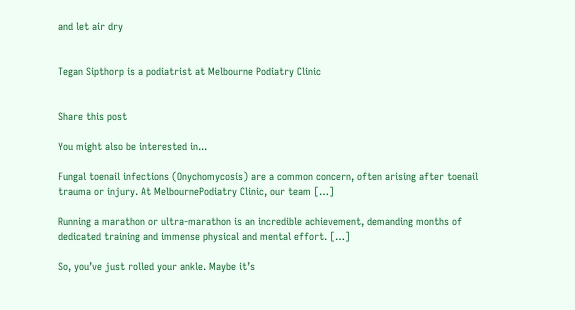and let air dry


Tegan Sipthorp is a podiatrist at Melbourne Podiatry Clinic


Share this post

You might also be interested in...

Fungal toenail infections (Onychomycosis) are a common concern, often arising after toenail trauma or injury. At MelbournePodiatry Clinic, our team […]

Running a marathon or ultra-marathon is an incredible achievement, demanding months of dedicated training and immense physical and mental effort. […]

So, you’ve just rolled your ankle. Maybe it’s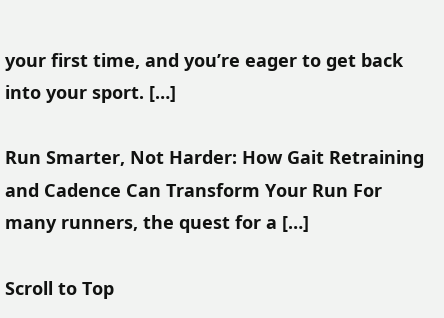your first time, and you’re eager to get back into your sport. […]

Run Smarter, Not Harder: How Gait Retraining and Cadence Can Transform Your Run For many runners, the quest for a […]

Scroll to Top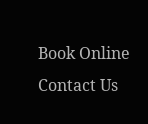Book Online Contact Us